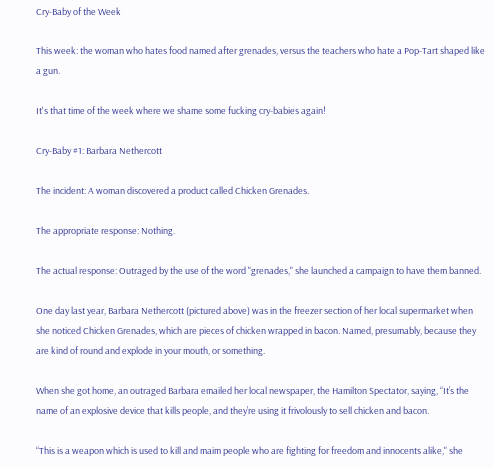Cry-Baby of the Week

This week: the woman who hates food named after grenades, versus the teachers who hate a Pop-Tart shaped like a gun.

It's that time of the week where we shame some fucking cry-babies again!

Cry-Baby #1: Barbara Nethercott

The incident: A woman discovered a product called Chicken Grenades.

The appropriate response: Nothing.

The actual response: Outraged by the use of the word "grenades," she launched a campaign to have them banned.

One day last year, Barbara Nethercott (pictured above) was in the freezer section of her local supermarket when she noticed Chicken Grenades, which are pieces of chicken wrapped in bacon. Named, presumably, because they are kind of round and explode in your mouth, or something.

When she got home, an outraged Barbara emailed her local newspaper, the Hamilton Spectator, saying, “It’s the name of an explosive device that kills people, and they’re using it frivolously to sell chicken and bacon.

“This is a weapon which is used to kill and maim people who are fighting for freedom and innocents alike," she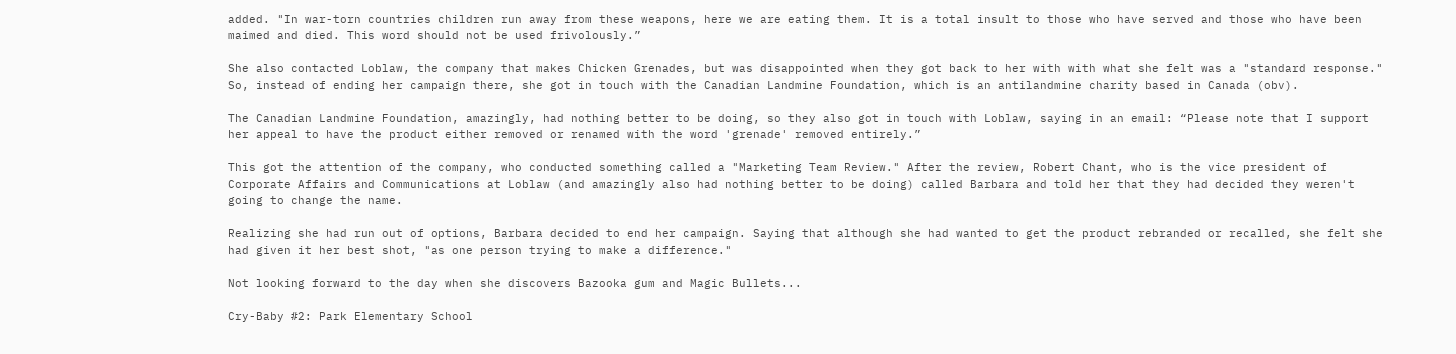added. "In war-torn countries children run away from these weapons, here we are eating them. It is a total insult to those who have served and those who have been maimed and died. This word should not be used frivolously.”

She also contacted Loblaw, the company that makes Chicken Grenades, but was disappointed when they got back to her with with what she felt was a "standard response."  So, instead of ending her campaign there, she got in touch with the Canadian Landmine Foundation, which is an antilandmine charity based in Canada (obv).

The Canadian Landmine Foundation, amazingly, had nothing better to be doing, so they also got in touch with Loblaw, saying in an email: “Please note that I support her appeal to have the product either removed or renamed with the word 'grenade' removed entirely.”

This got the attention of the company, who conducted something called a "Marketing Team Review." After the review, Robert Chant, who is the vice president of Corporate Affairs and Communications at Loblaw (and amazingly also had nothing better to be doing) called Barbara and told her that they had decided they weren't going to change the name.

Realizing she had run out of options, Barbara decided to end her campaign. Saying that although she had wanted to get the product rebranded or recalled, she felt she had given it her best shot, "as one person trying to make a difference."

Not looking forward to the day when she discovers Bazooka gum and Magic Bullets...

Cry-Baby #2: Park Elementary School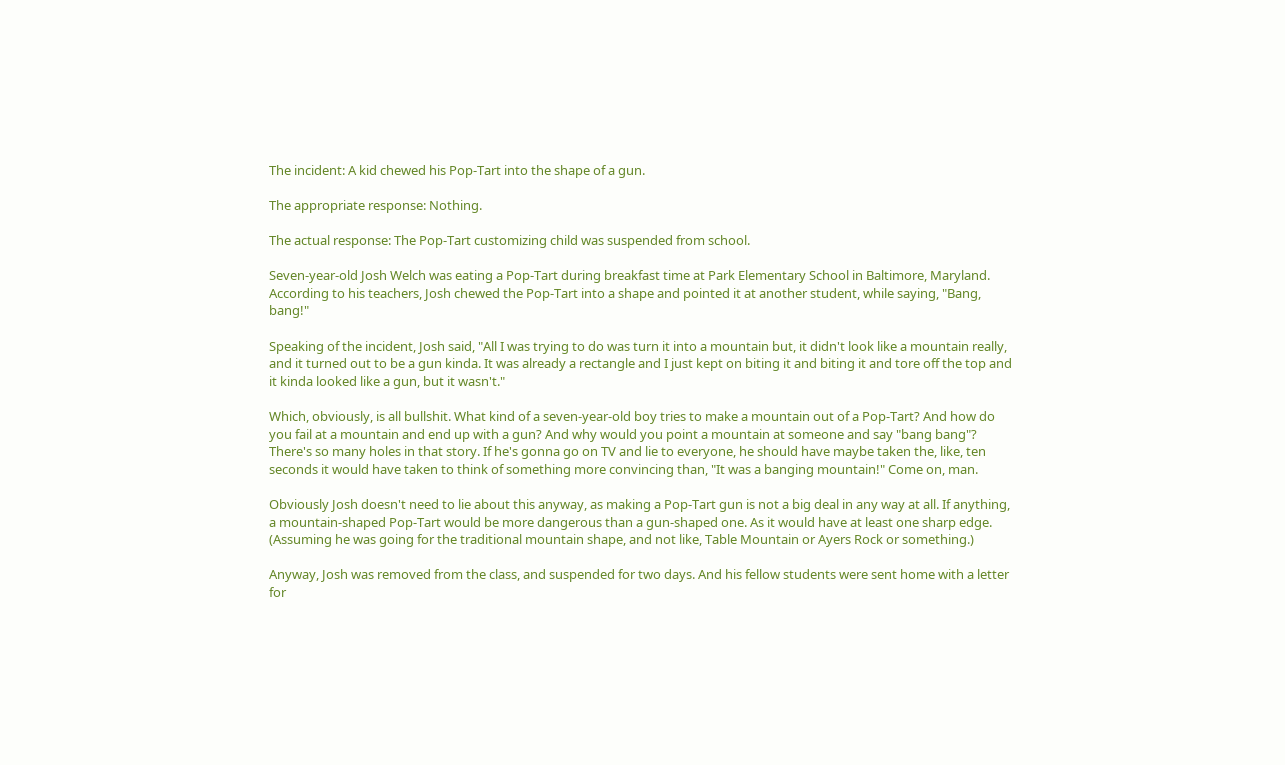The incident: A kid chewed his Pop-Tart into the shape of a gun.

The appropriate response: Nothing.

The actual response: The Pop-Tart customizing child was suspended from school.

Seven-year-old Josh Welch was eating a Pop-Tart during breakfast time at Park Elementary School in Baltimore, Maryland. According to his teachers, Josh chewed the Pop-Tart into a shape and pointed it at another student, while saying, "Bang, bang!"

Speaking of the incident, Josh said, "All I was trying to do was turn it into a mountain but, it didn't look like a mountain really, and it turned out to be a gun kinda. It was already a rectangle and I just kept on biting it and biting it and tore off the top and it kinda looked like a gun, but it wasn't."

Which, obviously, is all bullshit. What kind of a seven-year-old boy tries to make a mountain out of a Pop-Tart? And how do you fail at a mountain and end up with a gun? And why would you point a mountain at someone and say "bang bang"? There's so many holes in that story. If he's gonna go on TV and lie to everyone, he should have maybe taken the, like, ten seconds it would have taken to think of something more convincing than, "It was a banging mountain!" Come on, man.

Obviously Josh doesn't need to lie about this anyway, as making a Pop-Tart gun is not a big deal in any way at all. If anything, a mountain-shaped Pop-Tart would be more dangerous than a gun-shaped one. As it would have at least one sharp edge. (Assuming he was going for the traditional mountain shape, and not like, Table Mountain or Ayers Rock or something.)

Anyway, Josh was removed from the class, and suspended for two days. And his fellow students were sent home with a letter for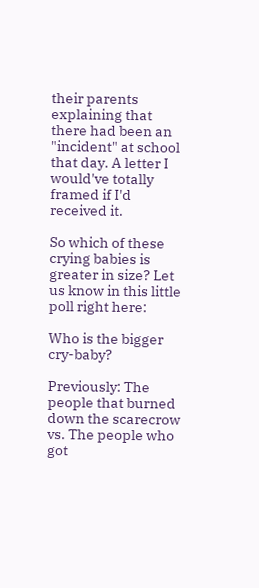their parents explaining that there had been an "incident" at school that day. A letter I would've totally framed if I'd received it.

So which of these crying babies is greater in size? Let us know in this little poll right here:

Who is the bigger cry-baby?

Previously: The people that burned down the scarecrow vs. The people who got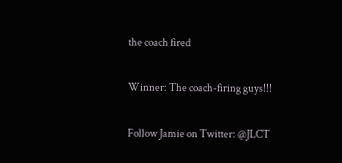the coach fired

Winner: The coach-firing guys!!!

Follow Jamie on Twitter: @JLCT